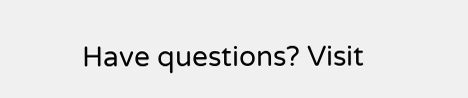Have questions? Visit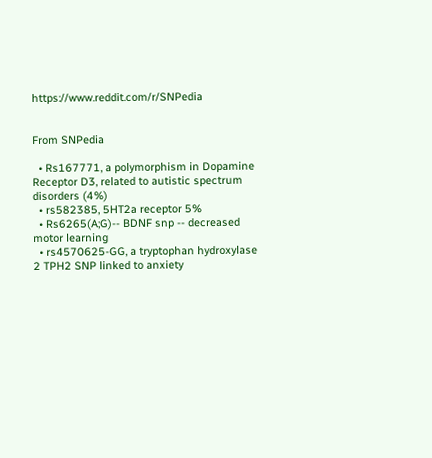https://www.reddit.com/r/SNPedia


From SNPedia

  • Rs167771, a polymorphism in Dopamine Receptor D3, related to autistic spectrum disorders (4%)
  • rs582385, 5HT2a receptor 5%
  • Rs6265(A;G)-- BDNF snp -- decreased motor learning
  • rs4570625-GG, a tryptophan hydroxylase 2 TPH2 SNP linked to anxiety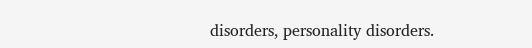disorders, personality disorders.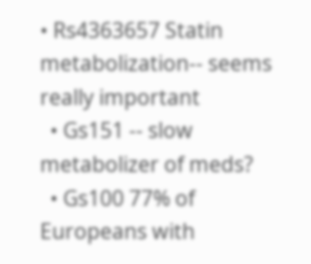• Rs4363657 Statin metabolization-- seems really important
  • Gs151 -- slow metabolizer of meds?
  • Gs100 77% of Europeans with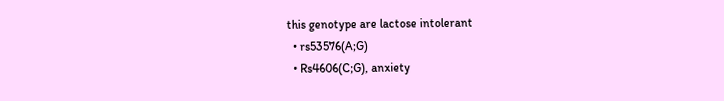this genotype are lactose intolerant
  • rs53576(A;G)
  • Rs4606(C;G), anxiety